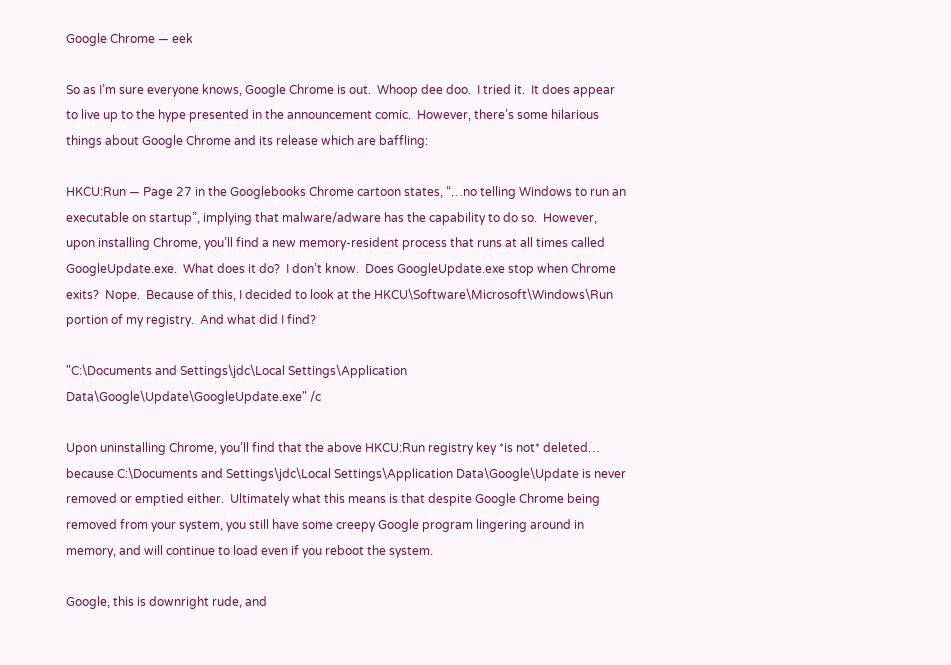Google Chrome — eek

So as I’m sure everyone knows, Google Chrome is out.  Whoop dee doo.  I tried it.  It does appear to live up to the hype presented in the announcement comic.  However, there’s some hilarious things about Google Chrome and its release which are baffling:

HKCU:Run — Page 27 in the Googlebooks Chrome cartoon states, “…no telling Windows to run an executable on startup”, implying that malware/adware has the capability to do so.  However, upon installing Chrome, you’ll find a new memory-resident process that runs at all times called GoogleUpdate.exe.  What does it do?  I don’t know.  Does GoogleUpdate.exe stop when Chrome exits?  Nope.  Because of this, I decided to look at the HKCU\Software\Microsoft\Windows\Run portion of my registry.  And what did I find?

"C:\Documents and Settings\jdc\Local Settings\Application Data\Google\Update\GoogleUpdate.exe" /c

Upon uninstalling Chrome, you’ll find that the above HKCU:Run registry key *is not* deleted… because C:\Documents and Settings\jdc\Local Settings\Application Data\Google\Update is never removed or emptied either.  Ultimately what this means is that despite Google Chrome being removed from your system, you still have some creepy Google program lingering around in memory, and will continue to load even if you reboot the system.

Google, this is downright rude, and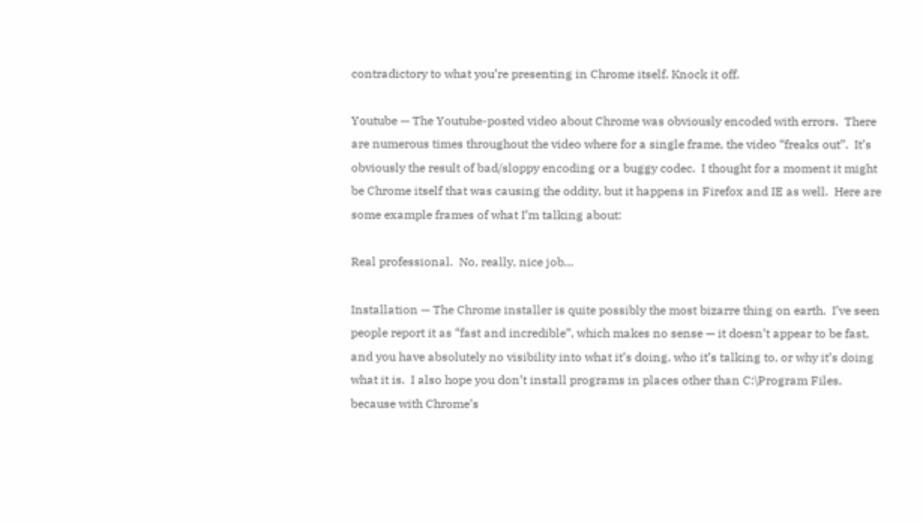contradictory to what you’re presenting in Chrome itself. Knock it off.

Youtube — The Youtube-posted video about Chrome was obviously encoded with errors.  There are numerous times throughout the video where for a single frame, the video “freaks out”.  It’s obviously the result of bad/sloppy encoding or a buggy codec.  I thought for a moment it might be Chrome itself that was causing the oddity, but it happens in Firefox and IE as well.  Here are some example frames of what I’m talking about:

Real professional.  No, really, nice job…

Installation — The Chrome installer is quite possibly the most bizarre thing on earth.  I’ve seen people report it as “fast and incredible”, which makes no sense — it doesn’t appear to be fast, and you have absolutely no visibility into what it’s doing, who it’s talking to, or why it’s doing what it is.  I also hope you don’t install programs in places other than C:\Program Files, because with Chrome’s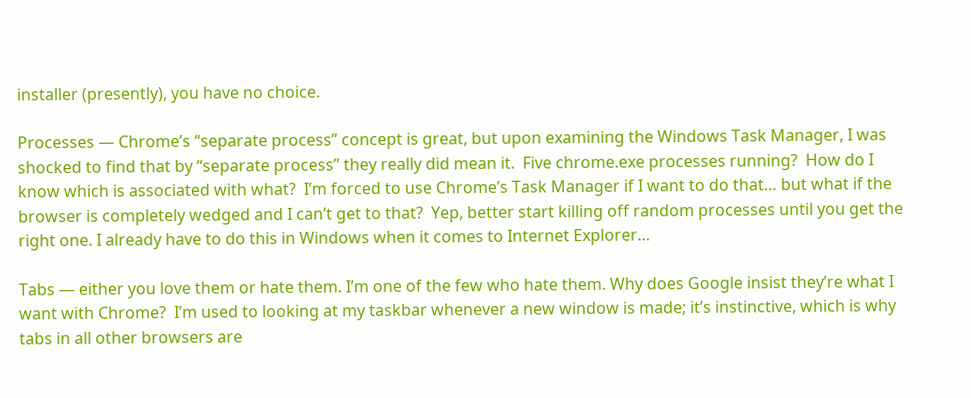installer (presently), you have no choice.

Processes — Chrome’s “separate process” concept is great, but upon examining the Windows Task Manager, I was shocked to find that by “separate process” they really did mean it.  Five chrome.exe processes running?  How do I know which is associated with what?  I’m forced to use Chrome’s Task Manager if I want to do that… but what if the browser is completely wedged and I can’t get to that?  Yep, better start killing off random processes until you get the right one. I already have to do this in Windows when it comes to Internet Explorer…

Tabs — either you love them or hate them. I’m one of the few who hate them. Why does Google insist they’re what I want with Chrome?  I’m used to looking at my taskbar whenever a new window is made; it’s instinctive, which is why tabs in all other browsers are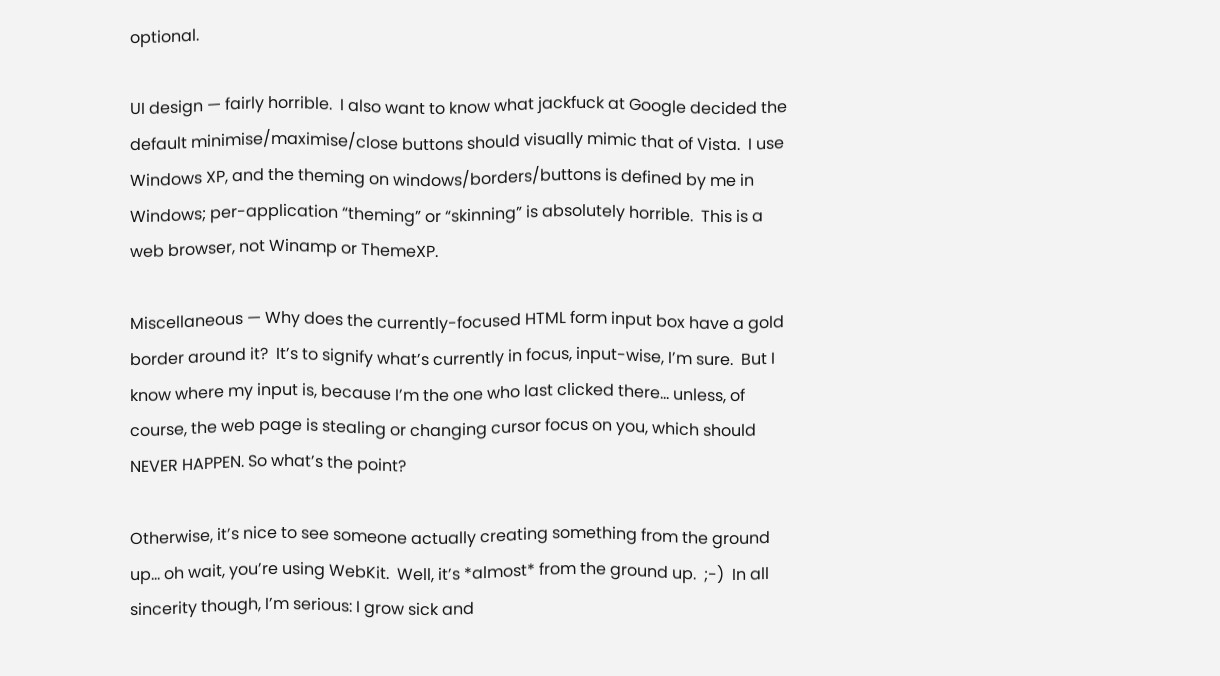optional.

UI design — fairly horrible.  I also want to know what jackfuck at Google decided the default minimise/maximise/close buttons should visually mimic that of Vista.  I use Windows XP, and the theming on windows/borders/buttons is defined by me in Windows; per-application “theming” or “skinning” is absolutely horrible.  This is a web browser, not Winamp or ThemeXP.

Miscellaneous — Why does the currently-focused HTML form input box have a gold border around it?  It’s to signify what’s currently in focus, input-wise, I’m sure.  But I know where my input is, because I’m the one who last clicked there… unless, of course, the web page is stealing or changing cursor focus on you, which should NEVER HAPPEN. So what’s the point?

Otherwise, it’s nice to see someone actually creating something from the ground up… oh wait, you’re using WebKit.  Well, it’s *almost* from the ground up.  ;-)  In all sincerity though, I’m serious: I grow sick and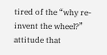tired of the “why re-invent the wheel?” attitude that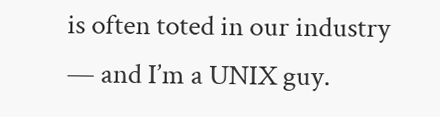is often toted in our industry — and I’m a UNIX guy.